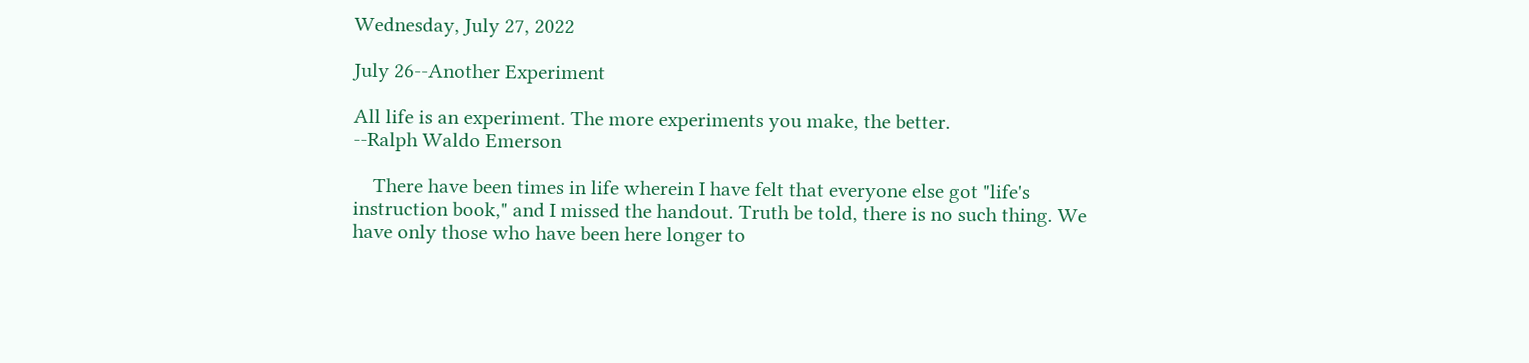Wednesday, July 27, 2022

July 26--Another Experiment

All life is an experiment. The more experiments you make, the better.
--Ralph Waldo Emerson

    There have been times in life wherein I have felt that everyone else got "life's instruction book," and I missed the handout. Truth be told, there is no such thing. We have only those who have been here longer to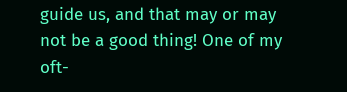guide us, and that may or may not be a good thing! One of my oft-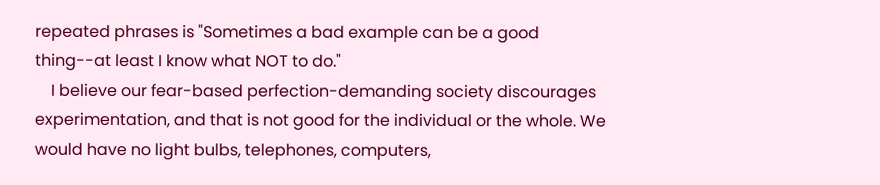repeated phrases is "Sometimes a bad example can be a good thing--at least I know what NOT to do."
    I believe our fear-based perfection-demanding society discourages experimentation, and that is not good for the individual or the whole. We would have no light bulbs, telephones, computers,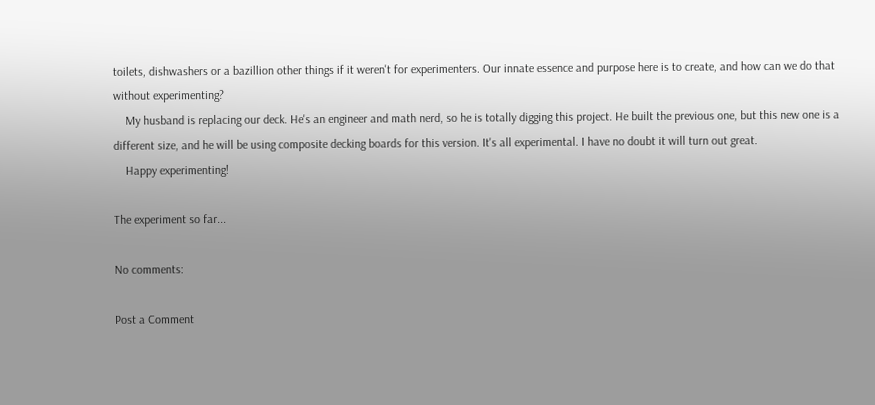toilets, dishwashers or a bazillion other things if it weren't for experimenters. Our innate essence and purpose here is to create, and how can we do that without experimenting?
    My husband is replacing our deck. He's an engineer and math nerd, so he is totally digging this project. He built the previous one, but this new one is a different size, and he will be using composite decking boards for this version. It's all experimental. I have no doubt it will turn out great.
    Happy experimenting!

The experiment so far...

No comments:

Post a Comment